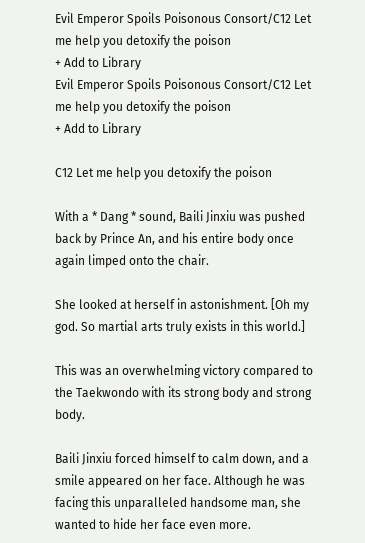Evil Emperor Spoils Poisonous Consort/C12 Let me help you detoxify the poison
+ Add to Library
Evil Emperor Spoils Poisonous Consort/C12 Let me help you detoxify the poison
+ Add to Library

C12 Let me help you detoxify the poison

With a * Dang * sound, Baili Jinxiu was pushed back by Prince An, and his entire body once again limped onto the chair.

She looked at herself in astonishment. [Oh my god. So martial arts truly exists in this world.]

This was an overwhelming victory compared to the Taekwondo with its strong body and strong body.

Baili Jinxiu forced himself to calm down, and a smile appeared on her face. Although he was facing this unparalleled handsome man, she wanted to hide her face even more.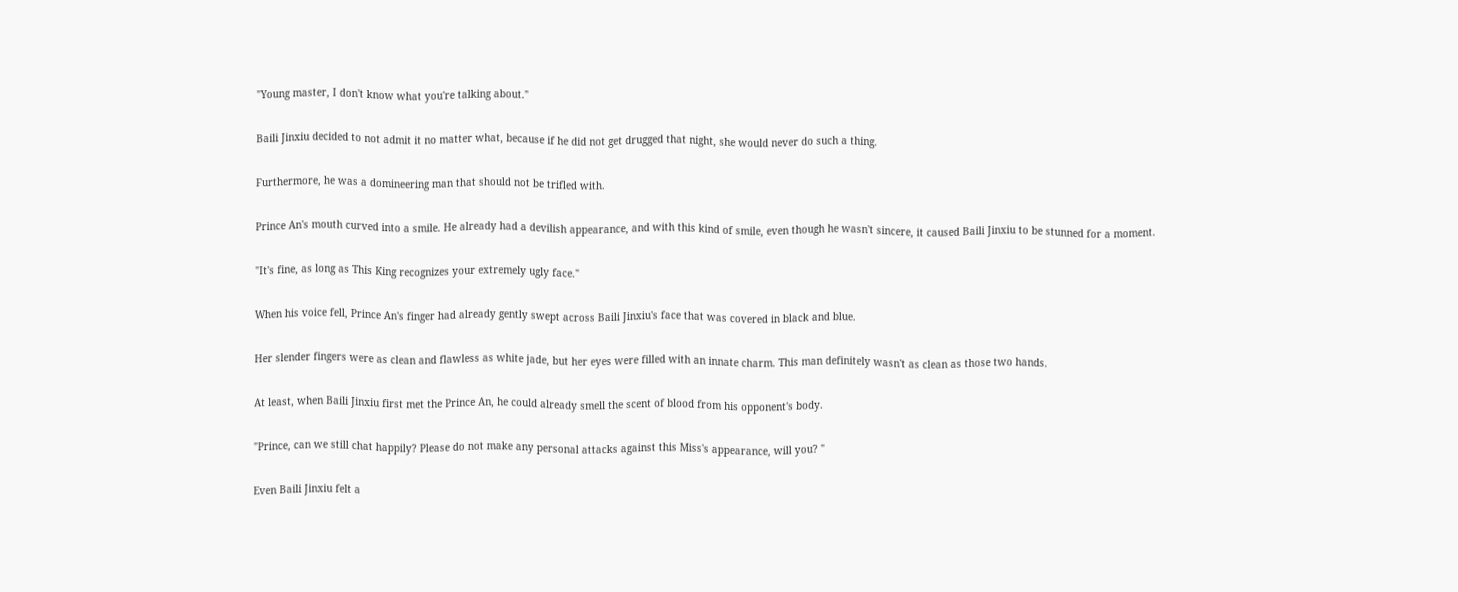"Young master, I don't know what you're talking about."

Baili Jinxiu decided to not admit it no matter what, because if he did not get drugged that night, she would never do such a thing.

Furthermore, he was a domineering man that should not be trifled with.

Prince An's mouth curved into a smile. He already had a devilish appearance, and with this kind of smile, even though he wasn't sincere, it caused Baili Jinxiu to be stunned for a moment.

"It's fine, as long as This King recognizes your extremely ugly face."

When his voice fell, Prince An's finger had already gently swept across Baili Jinxiu's face that was covered in black and blue.

Her slender fingers were as clean and flawless as white jade, but her eyes were filled with an innate charm. This man definitely wasn't as clean as those two hands.

At least, when Baili Jinxiu first met the Prince An, he could already smell the scent of blood from his opponent's body.

"Prince, can we still chat happily? Please do not make any personal attacks against this Miss's appearance, will you? "

Even Baili Jinxiu felt a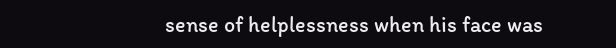sense of helplessness when his face was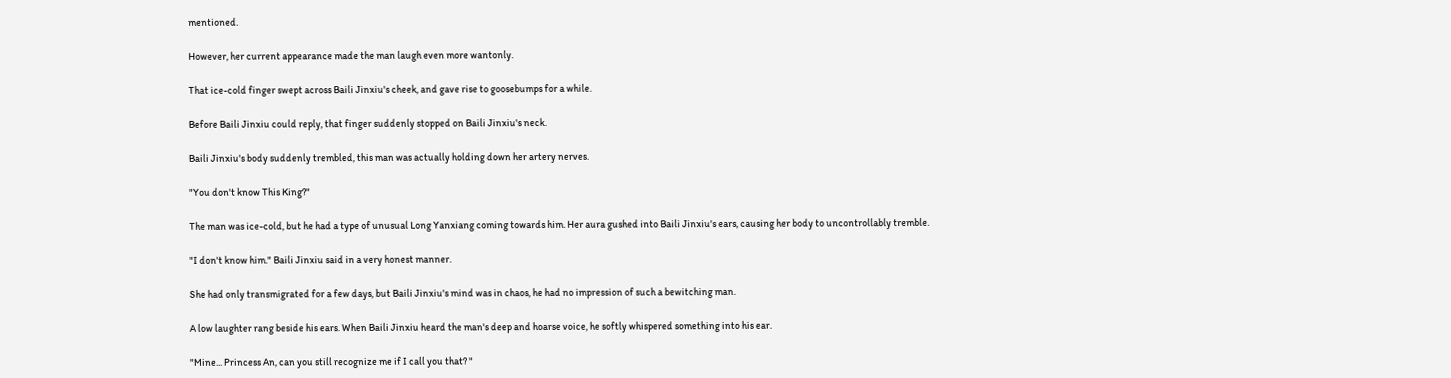mentioned.

However, her current appearance made the man laugh even more wantonly.

That ice-cold finger swept across Baili Jinxiu's cheek, and gave rise to goosebumps for a while.

Before Baili Jinxiu could reply, that finger suddenly stopped on Baili Jinxiu's neck.

Baili Jinxiu's body suddenly trembled, this man was actually holding down her artery nerves.

"You don't know This King?"

The man was ice-cold, but he had a type of unusual Long Yanxiang coming towards him. Her aura gushed into Baili Jinxiu's ears, causing her body to uncontrollably tremble.

"I don't know him." Baili Jinxiu said in a very honest manner.

She had only transmigrated for a few days, but Baili Jinxiu's mind was in chaos, he had no impression of such a bewitching man.

A low laughter rang beside his ears. When Baili Jinxiu heard the man's deep and hoarse voice, he softly whispered something into his ear.

"Mine... Princess An, can you still recognize me if I call you that? "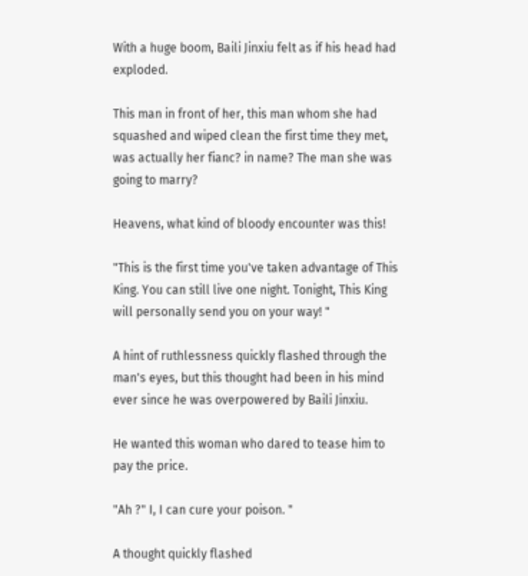With a huge boom, Baili Jinxiu felt as if his head had exploded.

This man in front of her, this man whom she had squashed and wiped clean the first time they met, was actually her fianc? in name? The man she was going to marry?

Heavens, what kind of bloody encounter was this!

"This is the first time you've taken advantage of This King. You can still live one night. Tonight, This King will personally send you on your way! "

A hint of ruthlessness quickly flashed through the man's eyes, but this thought had been in his mind ever since he was overpowered by Baili Jinxiu.

He wanted this woman who dared to tease him to pay the price.

"Ah ?" I, I can cure your poison. "

A thought quickly flashed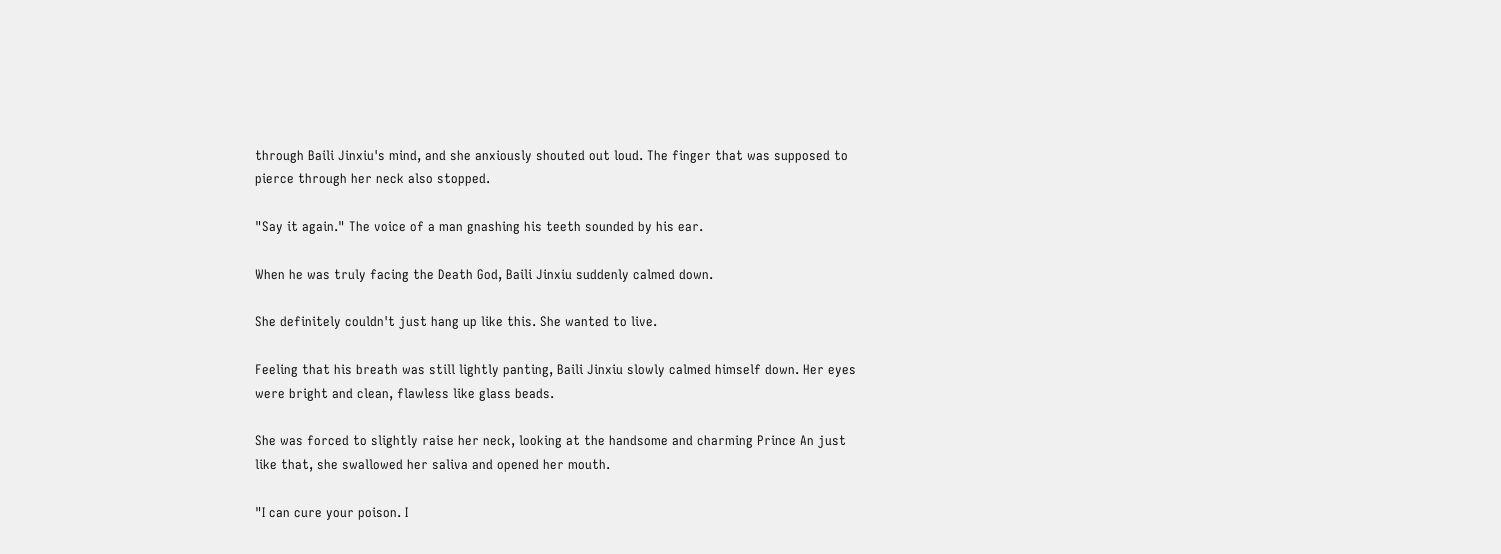through Baili Jinxiu's mind, and she anxiously shouted out loud. The finger that was supposed to pierce through her neck also stopped.

"Say it again." The voice of a man gnashing his teeth sounded by his ear.

When he was truly facing the Death God, Baili Jinxiu suddenly calmed down.

She definitely couldn't just hang up like this. She wanted to live.

Feeling that his breath was still lightly panting, Baili Jinxiu slowly calmed himself down. Her eyes were bright and clean, flawless like glass beads.

She was forced to slightly raise her neck, looking at the handsome and charming Prince An just like that, she swallowed her saliva and opened her mouth.

"I can cure your poison. I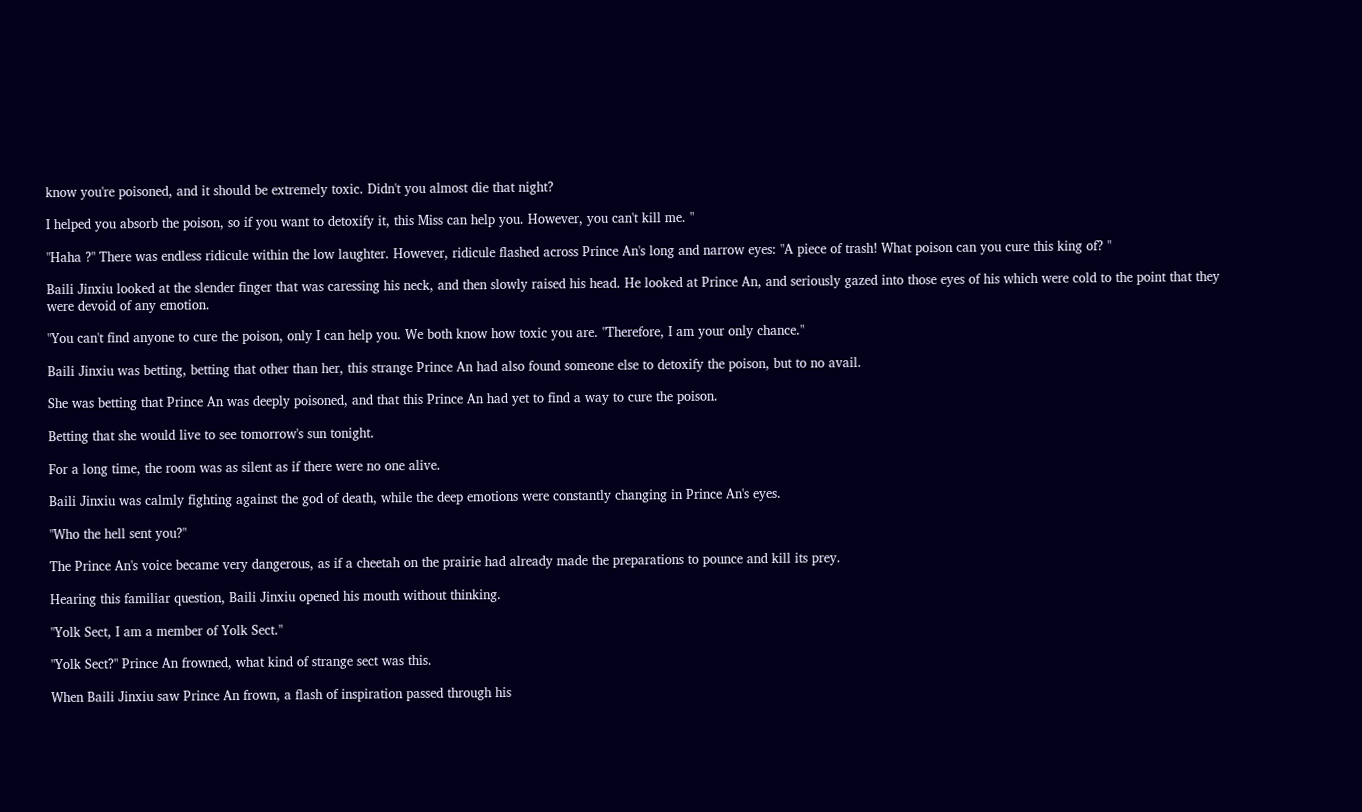know you're poisoned, and it should be extremely toxic. Didn't you almost die that night?

I helped you absorb the poison, so if you want to detoxify it, this Miss can help you. However, you can't kill me. "

"Haha ?" There was endless ridicule within the low laughter. However, ridicule flashed across Prince An's long and narrow eyes: "A piece of trash! What poison can you cure this king of? "

Baili Jinxiu looked at the slender finger that was caressing his neck, and then slowly raised his head. He looked at Prince An, and seriously gazed into those eyes of his which were cold to the point that they were devoid of any emotion.

"You can't find anyone to cure the poison, only I can help you. We both know how toxic you are. "Therefore, I am your only chance."

Baili Jinxiu was betting, betting that other than her, this strange Prince An had also found someone else to detoxify the poison, but to no avail.

She was betting that Prince An was deeply poisoned, and that this Prince An had yet to find a way to cure the poison.

Betting that she would live to see tomorrow's sun tonight.

For a long time, the room was as silent as if there were no one alive.

Baili Jinxiu was calmly fighting against the god of death, while the deep emotions were constantly changing in Prince An's eyes.

"Who the hell sent you?"

The Prince An's voice became very dangerous, as if a cheetah on the prairie had already made the preparations to pounce and kill its prey.

Hearing this familiar question, Baili Jinxiu opened his mouth without thinking.

"Yolk Sect, I am a member of Yolk Sect."

"Yolk Sect?" Prince An frowned, what kind of strange sect was this.

When Baili Jinxiu saw Prince An frown, a flash of inspiration passed through his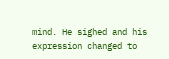mind. He sighed and his expression changed to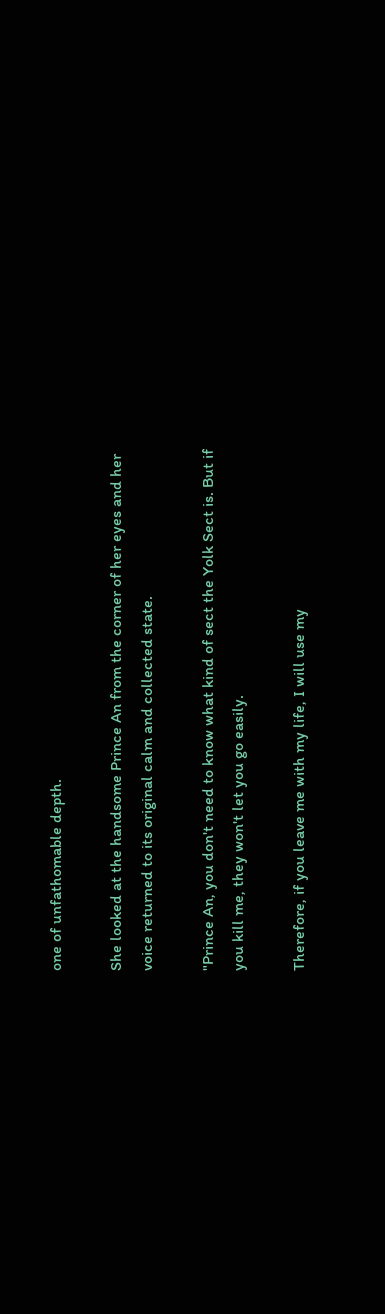one of unfathomable depth.

She looked at the handsome Prince An from the corner of her eyes and her voice returned to its original calm and collected state.

"Prince An, you don't need to know what kind of sect the Yolk Sect is. But if you kill me, they won't let you go easily.

Therefore, if you leave me with my life, I will use my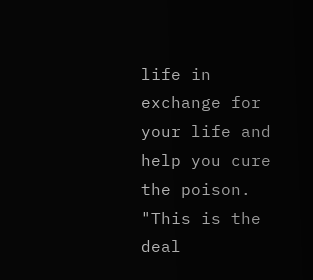life in exchange for your life and help you cure the poison. "This is the deal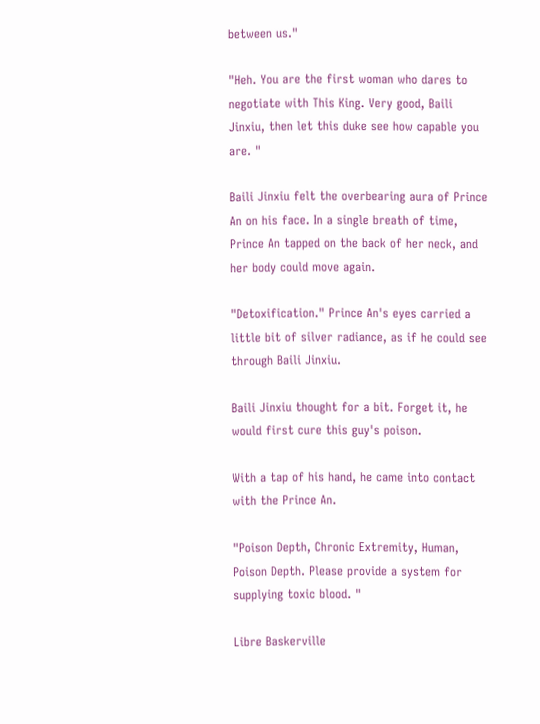between us."

"Heh. You are the first woman who dares to negotiate with This King. Very good, Baili Jinxiu, then let this duke see how capable you are. "

Baili Jinxiu felt the overbearing aura of Prince An on his face. In a single breath of time, Prince An tapped on the back of her neck, and her body could move again.

"Detoxification." Prince An's eyes carried a little bit of silver radiance, as if he could see through Baili Jinxiu.

Baili Jinxiu thought for a bit. Forget it, he would first cure this guy's poison.

With a tap of his hand, he came into contact with the Prince An.

"Poison Depth, Chronic Extremity, Human, Poison Depth. Please provide a system for supplying toxic blood. "

Libre Baskerville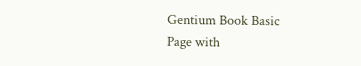Gentium Book Basic
Page with